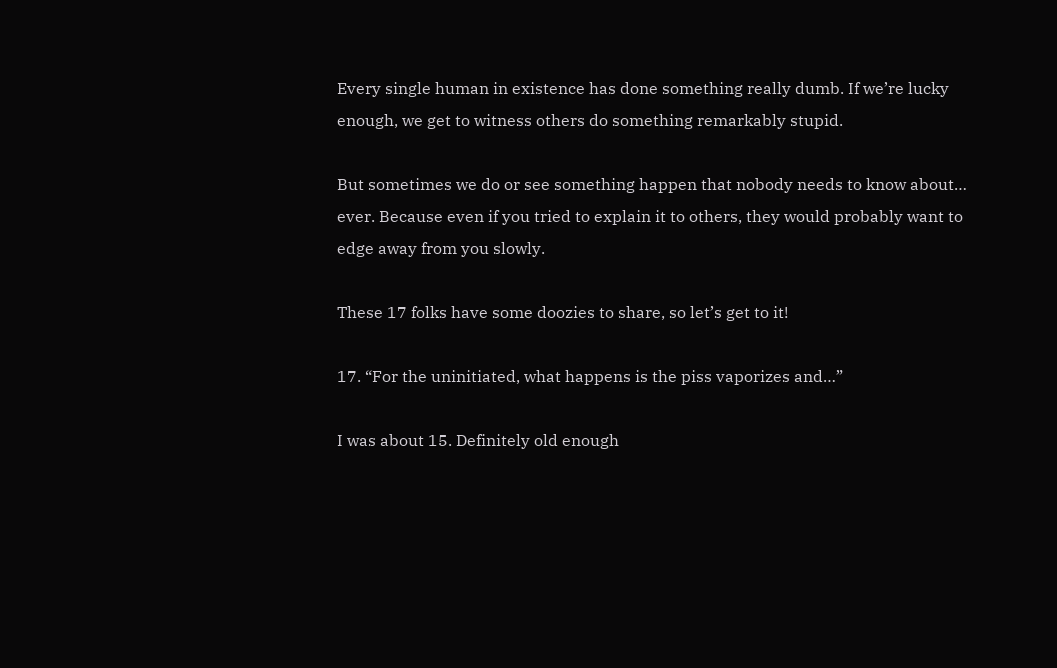Every single human in existence has done something really dumb. If we’re lucky enough, we get to witness others do something remarkably stupid.

But sometimes we do or see something happen that nobody needs to know about… ever. Because even if you tried to explain it to others, they would probably want to edge away from you slowly.

These 17 folks have some doozies to share, so let’s get to it!

17. “For the uninitiated, what happens is the piss vaporizes and…”

I was about 15. Definitely old enough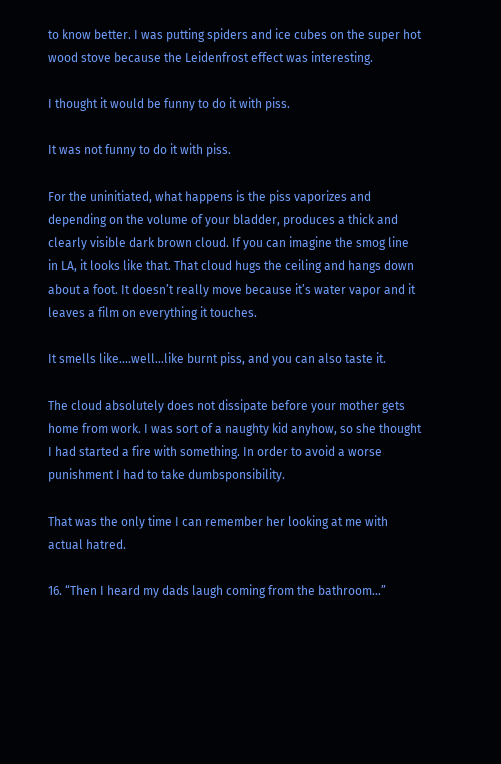to know better. I was putting spiders and ice cubes on the super hot wood stove because the Leidenfrost effect was interesting.

I thought it would be funny to do it with piss.

It was not funny to do it with piss.

For the uninitiated, what happens is the piss vaporizes and depending on the volume of your bladder, produces a thick and clearly visible dark brown cloud. If you can imagine the smog line in LA, it looks like that. That cloud hugs the ceiling and hangs down about a foot. It doesn’t really move because it’s water vapor and it leaves a film on everything it touches.

It smells like….well…like burnt piss, and you can also taste it.

The cloud absolutely does not dissipate before your mother gets home from work. I was sort of a naughty kid anyhow, so she thought I had started a fire with something. In order to avoid a worse punishment I had to take dumbsponsibility.

That was the only time I can remember her looking at me with actual hatred.

16. “Then I heard my dads laugh coming from the bathroom…”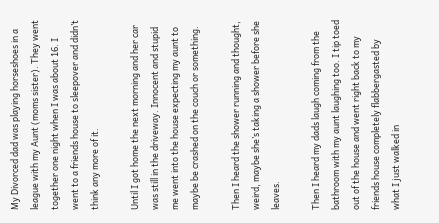My Divorced dad was playing horseshoes in a league with my Aunt (moms sister). They went together one night when I was about 16. I went to a friends house to sleepover and didn’t think any more of it.

Until I got home the next morning and her car was still in the driveway. Innocent and stupid me went into the house expecting my aunt to maybe be crashed on the couch or something.

Then I heard the shower running and thought, weird, maybe she’s taking a shower before she leaves.

Then I heard my dads laugh coming from the bathroom with my aunt laughing too. I tip toed out of the house and went right back to my friends house completely flabbergasted by what I just walked in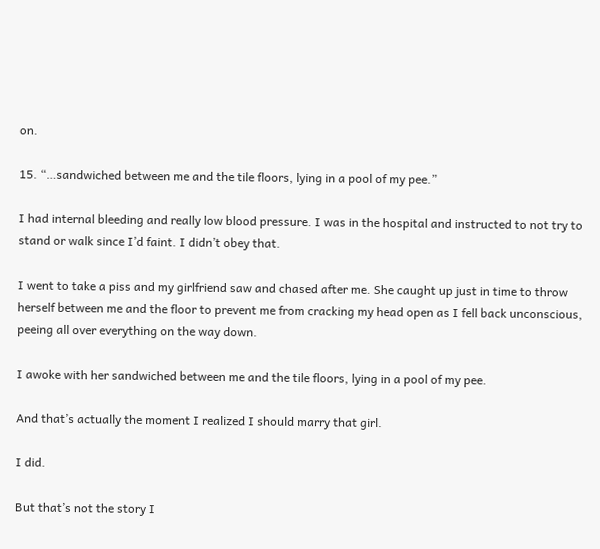on.

15. “…sandwiched between me and the tile floors, lying in a pool of my pee.”

I had internal bleeding and really low blood pressure. I was in the hospital and instructed to not try to stand or walk since I’d faint. I didn’t obey that.

I went to take a piss and my girlfriend saw and chased after me. She caught up just in time to throw herself between me and the floor to prevent me from cracking my head open as I fell back unconscious, peeing all over everything on the way down.

I awoke with her sandwiched between me and the tile floors, lying in a pool of my pee.

And that’s actually the moment I realized I should marry that girl.

I did.

But that’s not the story I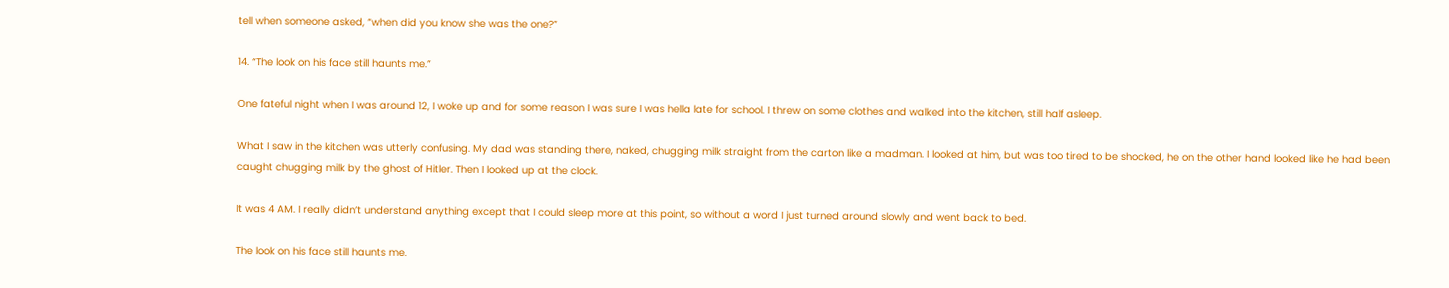tell when someone asked, “when did you know she was the one?”

14. “The look on his face still haunts me.”

One fateful night when I was around 12, I woke up and for some reason I was sure I was hella late for school. I threw on some clothes and walked into the kitchen, still half asleep.

What I saw in the kitchen was utterly confusing. My dad was standing there, naked, chugging milk straight from the carton like a madman. I looked at him, but was too tired to be shocked, he on the other hand looked like he had been caught chugging milk by the ghost of Hitler. Then I looked up at the clock.

It was 4 AM. I really didn’t understand anything except that I could sleep more at this point, so without a word I just turned around slowly and went back to bed.

The look on his face still haunts me.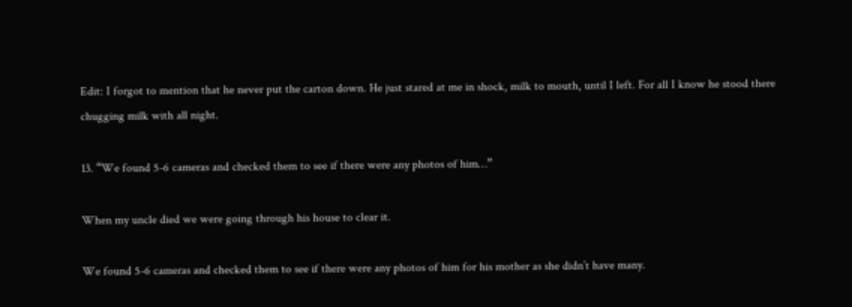Edit: I forgot to mention that he never put the carton down. He just stared at me in shock, milk to mouth, until I left. For all I know he stood there chugging milk with all night.

13. “We found 5-6 cameras and checked them to see if there were any photos of him…”

When my uncle died we were going through his house to clear it.

We found 5-6 cameras and checked them to see if there were any photos of him for his mother as she didn’t have many.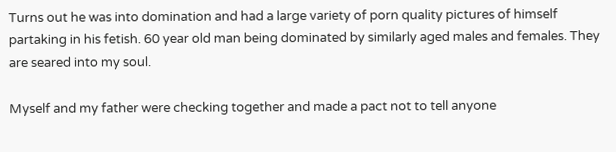Turns out he was into domination and had a large variety of porn quality pictures of himself partaking in his fetish. 60 year old man being dominated by similarly aged males and females. They are seared into my soul.

Myself and my father were checking together and made a pact not to tell anyone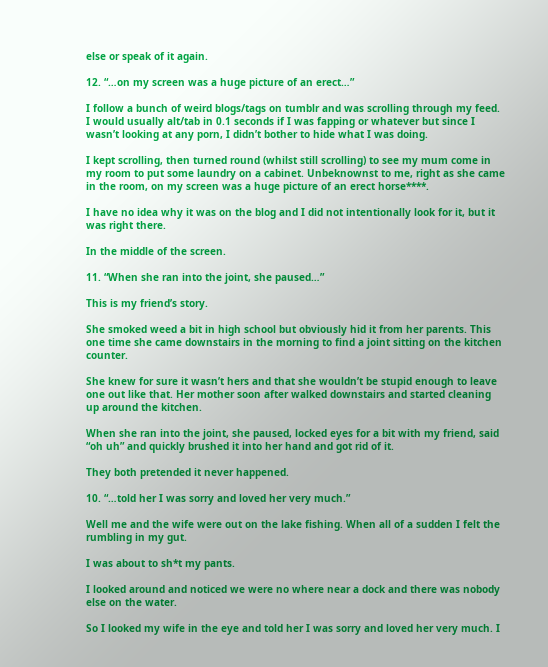else or speak of it again.

12. “…on my screen was a huge picture of an erect…”

I follow a bunch of weird blogs/tags on tumblr and was scrolling through my feed. I would usually alt/tab in 0.1 seconds if I was fapping or whatever but since I wasn’t looking at any porn, I didn’t bother to hide what I was doing.

I kept scrolling, then turned round (whilst still scrolling) to see my mum come in my room to put some laundry on a cabinet. Unbeknownst to me, right as she came in the room, on my screen was a huge picture of an erect horse****.

I have no idea why it was on the blog and I did not intentionally look for it, but it was right there.

In the middle of the screen.

11. “When she ran into the joint, she paused…”

This is my friend’s story.

She smoked weed a bit in high school but obviously hid it from her parents. This one time she came downstairs in the morning to find a joint sitting on the kitchen counter.

She knew for sure it wasn’t hers and that she wouldn’t be stupid enough to leave one out like that. Her mother soon after walked downstairs and started cleaning up around the kitchen.

When she ran into the joint, she paused, locked eyes for a bit with my friend, said “oh uh” and quickly brushed it into her hand and got rid of it.

They both pretended it never happened.

10. “…told her I was sorry and loved her very much.”

Well me and the wife were out on the lake fishing. When all of a sudden I felt the rumbling in my gut.

I was about to sh*t my pants.

I looked around and noticed we were no where near a dock and there was nobody else on the water.

So I looked my wife in the eye and told her I was sorry and loved her very much. I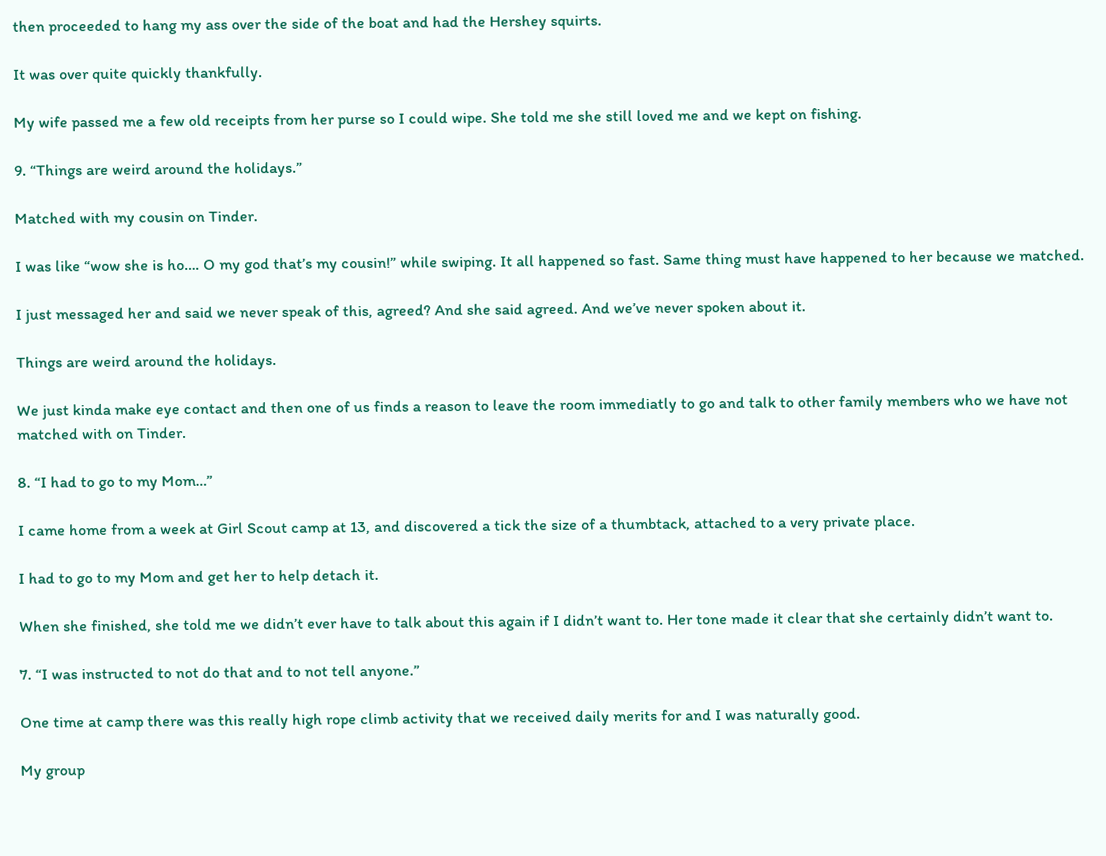then proceeded to hang my ass over the side of the boat and had the Hershey squirts.

It was over quite quickly thankfully.

My wife passed me a few old receipts from her purse so I could wipe. She told me she still loved me and we kept on fishing.

9. “Things are weird around the holidays.”

Matched with my cousin on Tinder.

I was like “wow she is ho…. O my god that’s my cousin!” while swiping. It all happened so fast. Same thing must have happened to her because we matched.

I just messaged her and said we never speak of this, agreed? And she said agreed. And we’ve never spoken about it.

Things are weird around the holidays.

We just kinda make eye contact and then one of us finds a reason to leave the room immediatly to go and talk to other family members who we have not matched with on Tinder.

8. “I had to go to my Mom…”

I came home from a week at Girl Scout camp at 13, and discovered a tick the size of a thumbtack, attached to a very private place.

I had to go to my Mom and get her to help detach it.

When she finished, she told me we didn’t ever have to talk about this again if I didn’t want to. Her tone made it clear that she certainly didn’t want to.

7. “I was instructed to not do that and to not tell anyone.”

One time at camp there was this really high rope climb activity that we received daily merits for and I was naturally good.

My group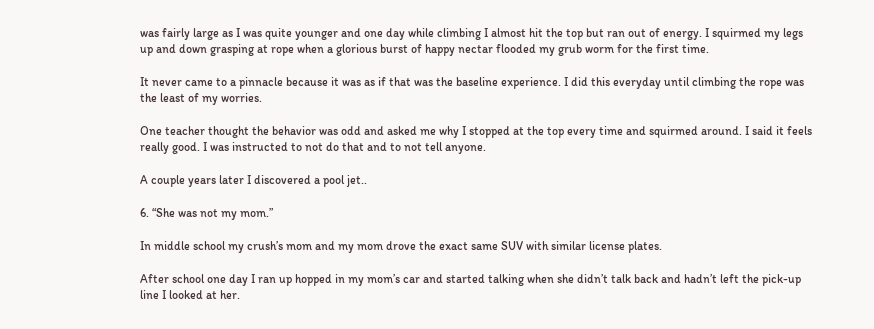was fairly large as I was quite younger and one day while climbing I almost hit the top but ran out of energy. I squirmed my legs up and down grasping at rope when a glorious burst of happy nectar flooded my grub worm for the first time.

It never came to a pinnacle because it was as if that was the baseline experience. I did this everyday until climbing the rope was the least of my worries.

One teacher thought the behavior was odd and asked me why I stopped at the top every time and squirmed around. I said it feels really good. I was instructed to not do that and to not tell anyone.

A couple years later I discovered a pool jet..

6. “She was not my mom.”

In middle school my crush’s mom and my mom drove the exact same SUV with similar license plates.

After school one day I ran up hopped in my mom’s car and started talking when she didn’t talk back and hadn’t left the pick-up line I looked at her.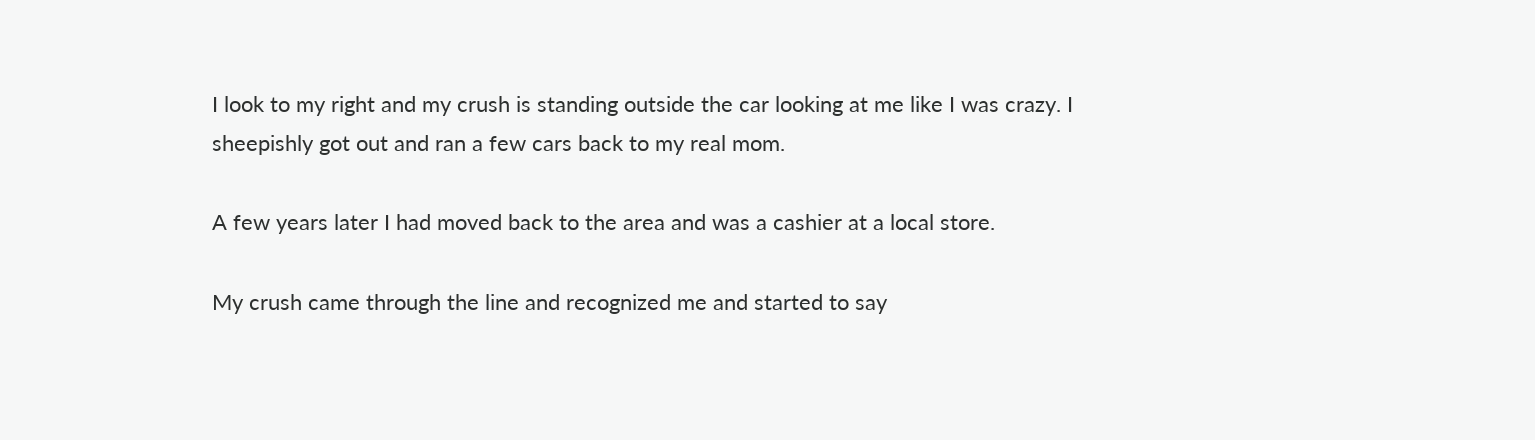I look to my right and my crush is standing outside the car looking at me like I was crazy. I sheepishly got out and ran a few cars back to my real mom.

A few years later I had moved back to the area and was a cashier at a local store.

My crush came through the line and recognized me and started to say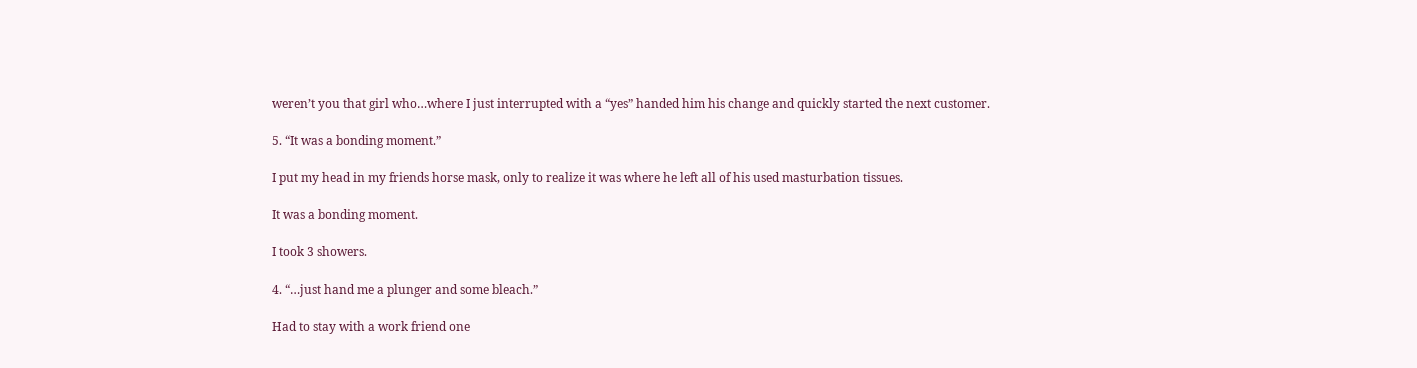weren’t you that girl who…where I just interrupted with a “yes” handed him his change and quickly started the next customer.

5. “It was a bonding moment.”

I put my head in my friends horse mask, only to realize it was where he left all of his used masturbation tissues.

It was a bonding moment.

I took 3 showers.

4. “…just hand me a plunger and some bleach.”

Had to stay with a work friend one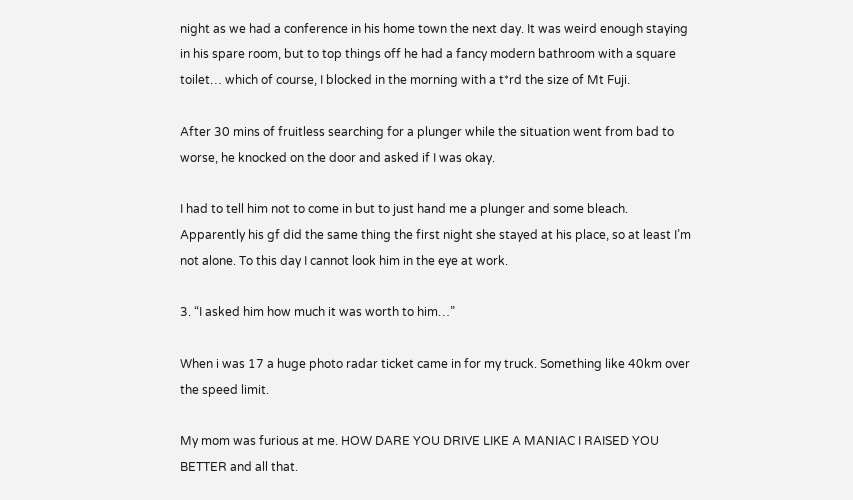night as we had a conference in his home town the next day. It was weird enough staying in his spare room, but to top things off he had a fancy modern bathroom with a square toilet… which of course, I blocked in the morning with a t*rd the size of Mt Fuji.

After 30 mins of fruitless searching for a plunger while the situation went from bad to worse, he knocked on the door and asked if I was okay.

I had to tell him not to come in but to just hand me a plunger and some bleach. Apparently his gf did the same thing the first night she stayed at his place, so at least I’m not alone. To this day I cannot look him in the eye at work.

3. “I asked him how much it was worth to him…”

When i was 17 a huge photo radar ticket came in for my truck. Something like 40km over the speed limit.

My mom was furious at me. HOW DARE YOU DRIVE LIKE A MANIAC I RAISED YOU BETTER and all that.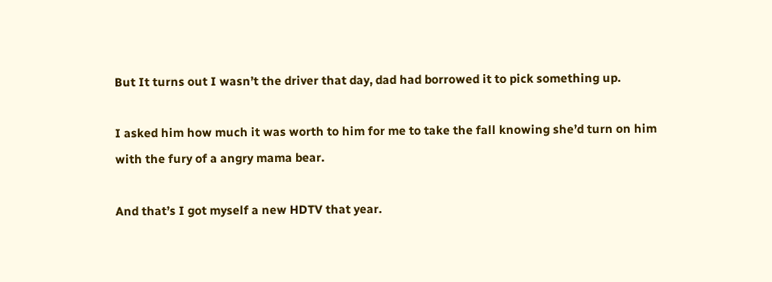But It turns out I wasn’t the driver that day, dad had borrowed it to pick something up.

I asked him how much it was worth to him for me to take the fall knowing she’d turn on him with the fury of a angry mama bear.

And that’s I got myself a new HDTV that year.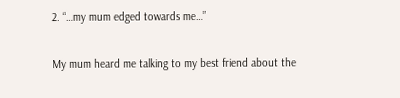2. “…my mum edged towards me…”

My mum heard me talking to my best friend about the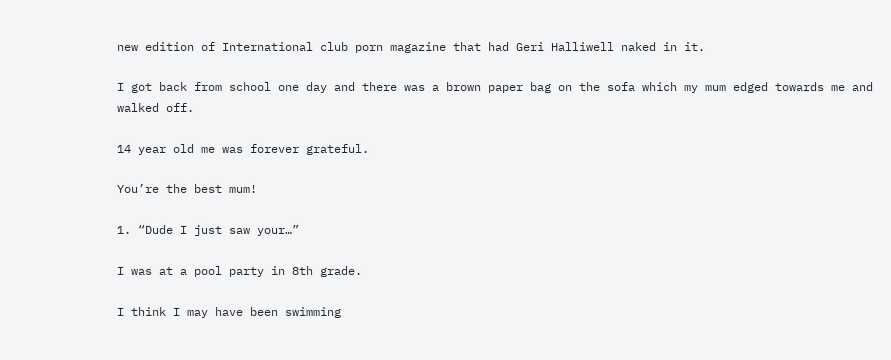new edition of International club porn magazine that had Geri Halliwell naked in it.

I got back from school one day and there was a brown paper bag on the sofa which my mum edged towards me and walked off.

14 year old me was forever grateful.

You’re the best mum!

1. “Dude I just saw your…”

I was at a pool party in 8th grade.

I think I may have been swimming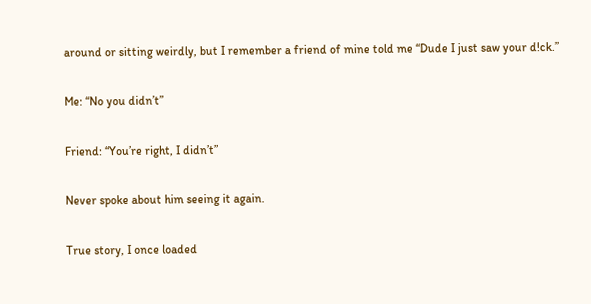around or sitting weirdly, but I remember a friend of mine told me “Dude I just saw your d!ck.”

Me: “No you didn’t”

Friend: “You’re right, I didn’t”

Never spoke about him seeing it again.

True story, I once loaded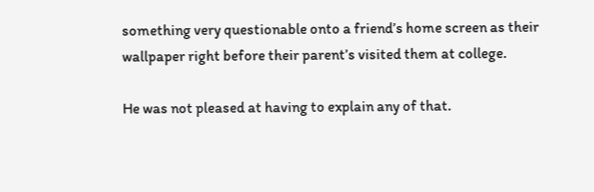something very questionable onto a friend’s home screen as their wallpaper right before their parent’s visited them at college.

He was not pleased at having to explain any of that.